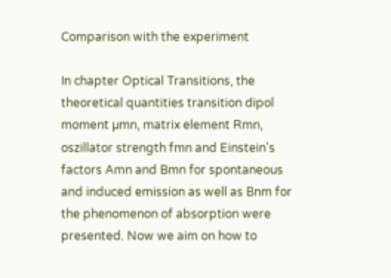Comparison with the experiment

In chapter Optical Transitions, the theoretical quantities transition dipol moment µmn, matrix element Rmn, oszillator strength fmn and Einstein's factors Amn and Bmn for spontaneous and induced emission as well as Bnm for the phenomenon of absorption were presented. Now we aim on how to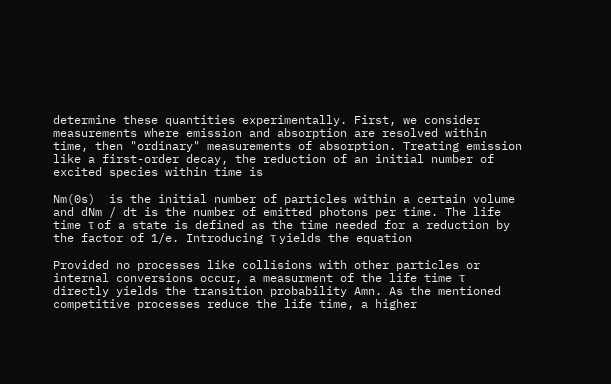determine these quantities experimentally. First, we consider measurements where emission and absorption are resolved within time, then "ordinary" measurements of absorption. Treating emission like a first-order decay, the reduction of an initial number of excited species within time is

Nm(0s)  is the initial number of particles within a certain volume and dNm / dt is the number of emitted photons per time. The life time τ of a state is defined as the time needed for a reduction by the factor of 1/e. Introducing τ yields the equation

Provided no processes like collisions with other particles or internal conversions occur, a measurment of the life time τ directly yields the transition probability Amn. As the mentioned competitive processes reduce the life time, a higher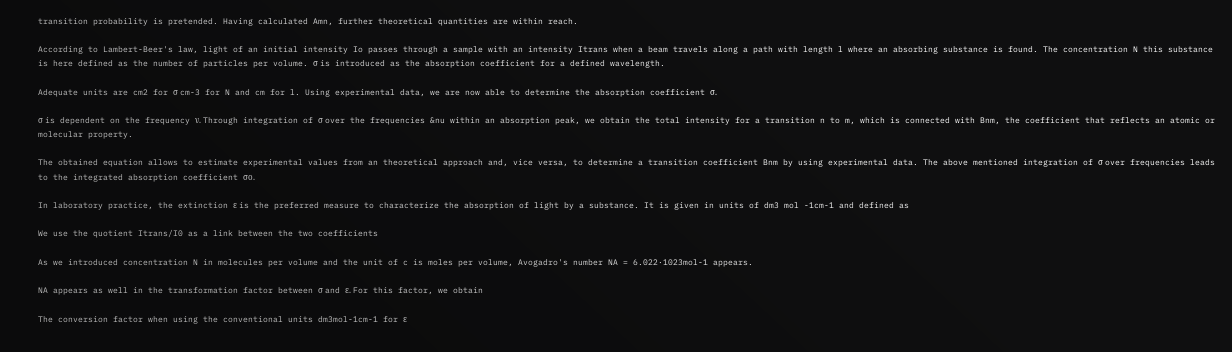transition probability is pretended. Having calculated Amn, further theoretical quantities are within reach.

According to Lambert-Beer's law, light of an initial intensity Io passes through a sample with an intensity Itrans when a beam travels along a path with length l where an absorbing substance is found. The concentration N this substance is here defined as the number of particles per volume. σ is introduced as the absorption coefficient for a defined wavelength.

Adequate units are cm2 for σ cm-3 for N and cm for l. Using experimental data, we are now able to determine the absorption coefficient σ.

σ is dependent on the frequency ν. Through integration of σ over the frequencies &nu within an absorption peak, we obtain the total intensity for a transition n to m, which is connected with Bnm, the coefficient that reflects an atomic or molecular property.

The obtained equation allows to estimate experimental values from an theoretical approach and, vice versa, to determine a transition coefficient Bnm by using experimental data. The above mentioned integration of σ over frequencies leads to the integrated absorption coefficient σo.

In laboratory practice, the extinction ε is the preferred measure to characterize the absorption of light by a substance. It is given in units of dm3 mol -1cm-1 and defined as

We use the quotient Itrans/I0 as a link between the two coefficients

As we introduced concentration N in molecules per volume and the unit of c is moles per volume, Avogadro's number NA = 6.022·1023mol-1 appears.

NA appears as well in the transformation factor between σ and ε. For this factor, we obtain

The conversion factor when using the conventional units dm3mol-1cm-1 for ε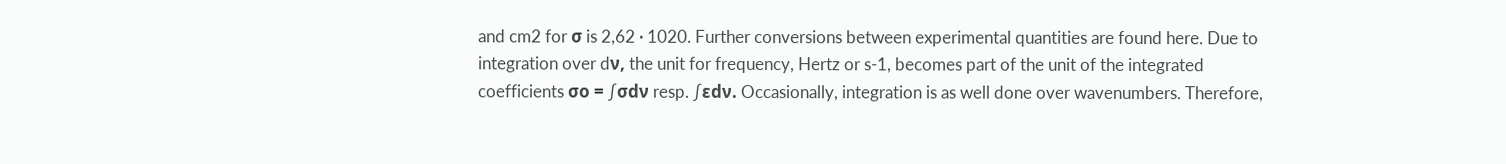and cm2 for σ is 2,62 · 1020. Further conversions between experimental quantities are found here. Due to integration over dν, the unit for frequency, Hertz or s-1, becomes part of the unit of the integrated coefficients σo = ∫σdν resp. ∫εdν. Occasionally, integration is as well done over wavenumbers. Therefore,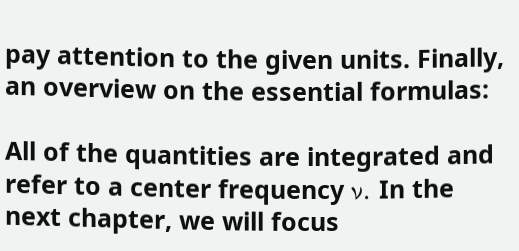pay attention to the given units. Finally, an overview on the essential formulas:

All of the quantities are integrated and refer to a center frequency ν. In the next chapter, we will focus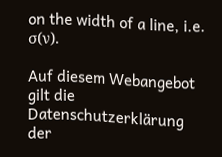on the width of a line, i.e. σ(ν).

Auf diesem Webangebot gilt die Datenschutzerklärung der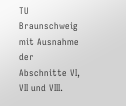TU Braunschweig mit Ausnahme der Abschnitte VI, VII und VIII.